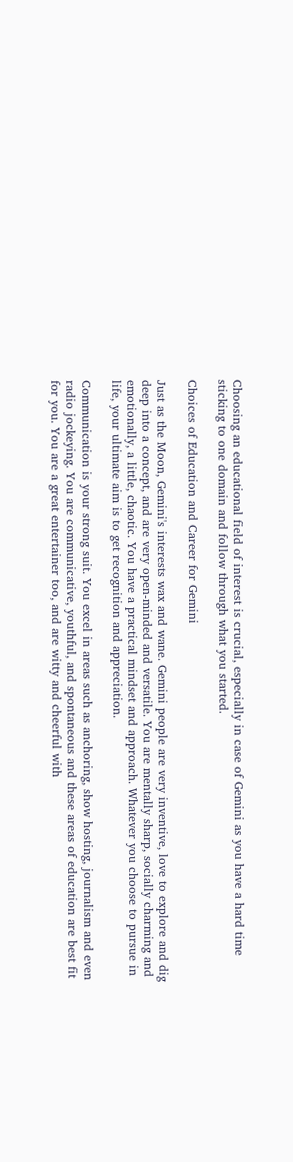Choosing an educational field of interest is crucial, especially in case of Gemini as you have a hard time sticking to one domain and follow through what you started.

Choices of Education and Career for Gemini

Just as the Moon, Gemini's interests wax and wane. Gemini people are very inventive, love to explore and dig deep into a concept, and are very open-minded and versatile. You are mentally sharp, socially charming and emotionally, a little, chaotic. You have a practical mindset and approach. Whatever you choose to pursue in life, your ultimate aim is to get recognition and appreciation.

Communication is your strong suit. You excel in areas such as anchoring, show hosting, journalism and even radio jockeying. You are communicative, youthful, and spontaneous and these areas of education are best fit for you. You are a great entertainer too, and are witty and cheerful with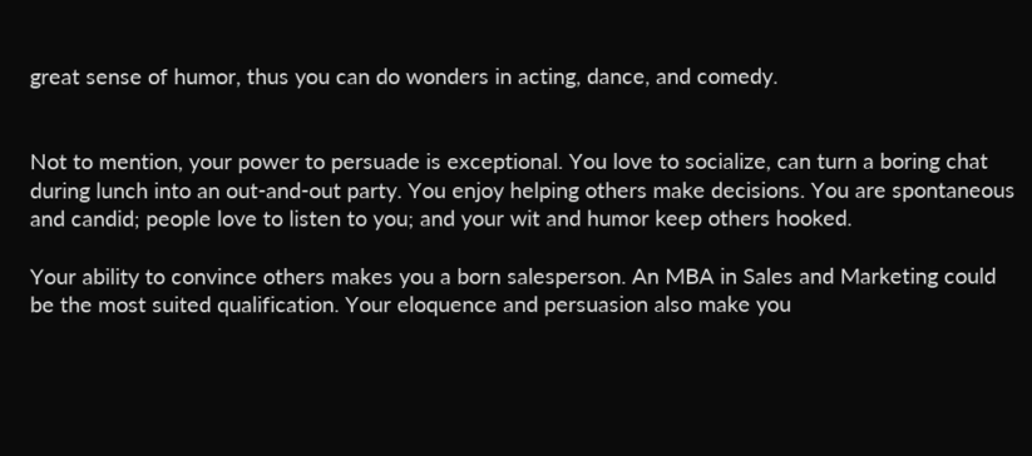great sense of humor, thus you can do wonders in acting, dance, and comedy.


Not to mention, your power to persuade is exceptional. You love to socialize, can turn a boring chat during lunch into an out-and-out party. You enjoy helping others make decisions. You are spontaneous and candid; people love to listen to you; and your wit and humor keep others hooked.

Your ability to convince others makes you a born salesperson. An MBA in Sales and Marketing could be the most suited qualification. Your eloquence and persuasion also make you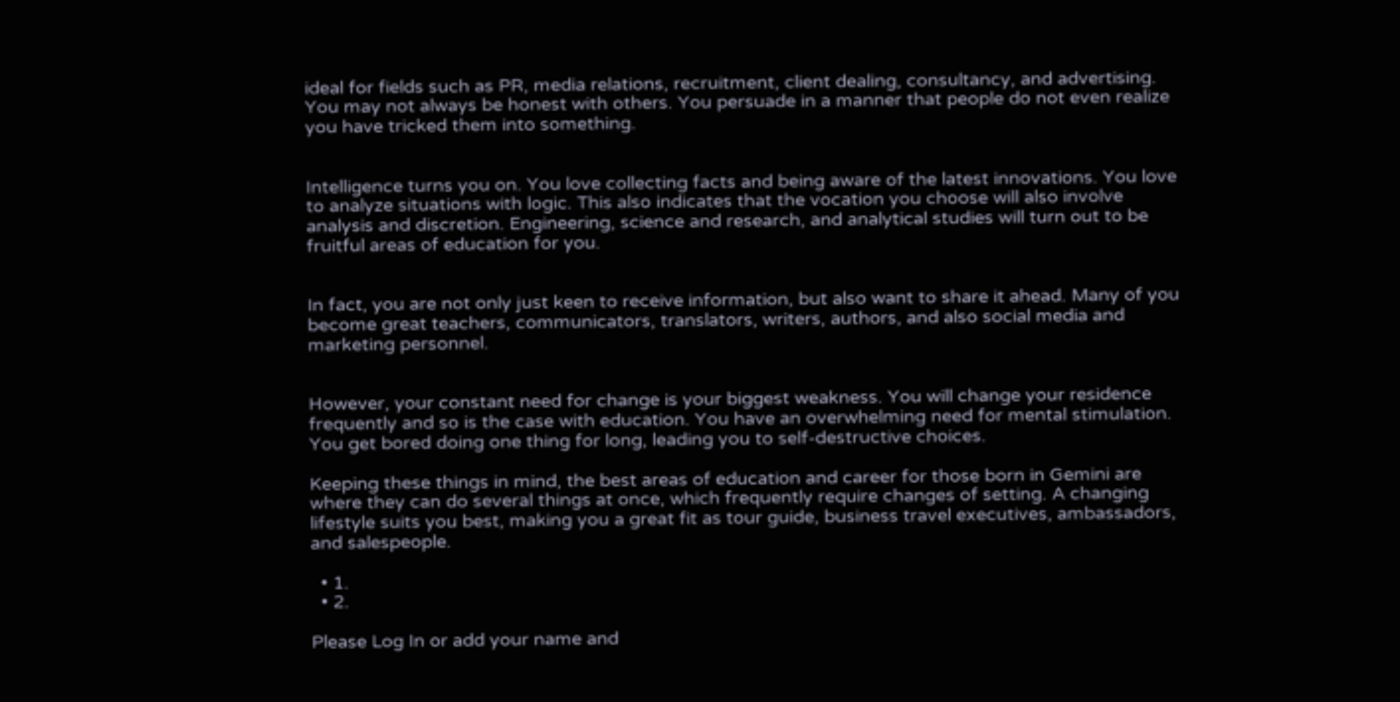ideal for fields such as PR, media relations, recruitment, client dealing, consultancy, and advertising. You may not always be honest with others. You persuade in a manner that people do not even realize you have tricked them into something.


Intelligence turns you on. You love collecting facts and being aware of the latest innovations. You love to analyze situations with logic. This also indicates that the vocation you choose will also involve analysis and discretion. Engineering, science and research, and analytical studies will turn out to be fruitful areas of education for you.


In fact, you are not only just keen to receive information, but also want to share it ahead. Many of you become great teachers, communicators, translators, writers, authors, and also social media and marketing personnel.


However, your constant need for change is your biggest weakness. You will change your residence frequently and so is the case with education. You have an overwhelming need for mental stimulation. You get bored doing one thing for long, leading you to self-destructive choices.

Keeping these things in mind, the best areas of education and career for those born in Gemini are where they can do several things at once, which frequently require changes of setting. A changing lifestyle suits you best, making you a great fit as tour guide, business travel executives, ambassadors, and salespeople.

  • 1.
  • 2.

Please Log In or add your name and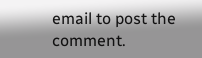email to post the comment.